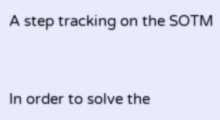A step tracking on the SOTM


In order to solve the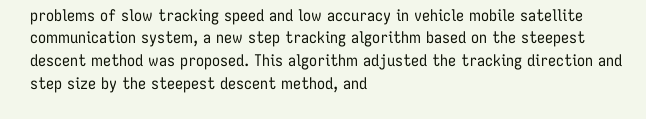problems of slow tracking speed and low accuracy in vehicle mobile satellite communication system, a new step tracking algorithm based on the steepest descent method was proposed. This algorithm adjusted the tracking direction and step size by the steepest descent method, and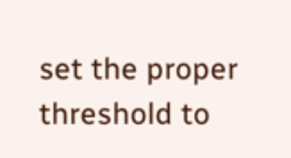set the proper threshold to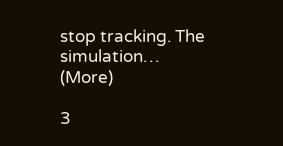stop tracking. The simulation… (More)

3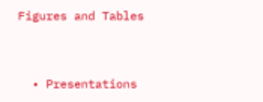Figures and Tables


  • Presentations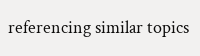referencing similar topics